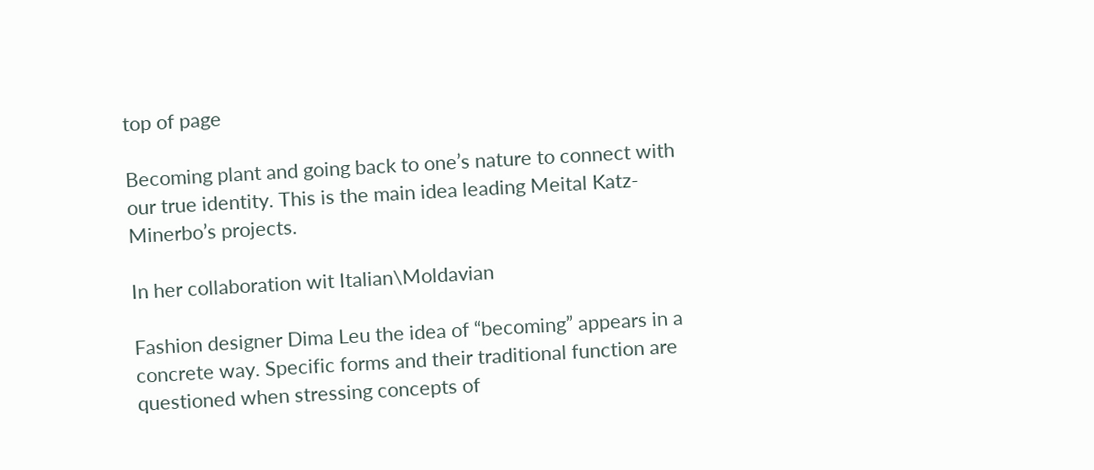top of page

Becoming plant and going back to one’s nature to connect with our true identity. This is the main idea leading Meital Katz-Minerbo’s projects.

In her collaboration wit Italian\Moldavian

Fashion designer Dima Leu the idea of “becoming” appears in a concrete way. Specific forms and their traditional function are questioned when stressing concepts of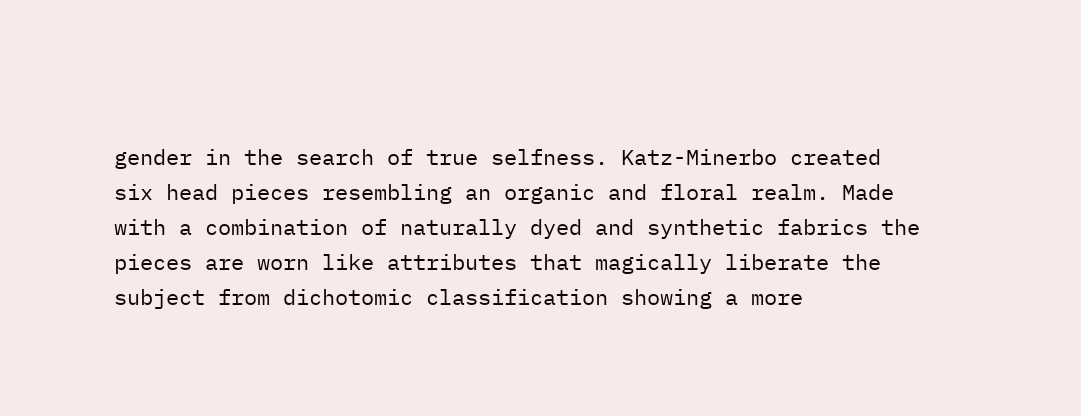gender in the search of true selfness. Katz-Minerbo created six head pieces resembling an organic and floral realm. Made with a combination of naturally dyed and synthetic fabrics the pieces are worn like attributes that magically liberate the subject from dichotomic classification showing a more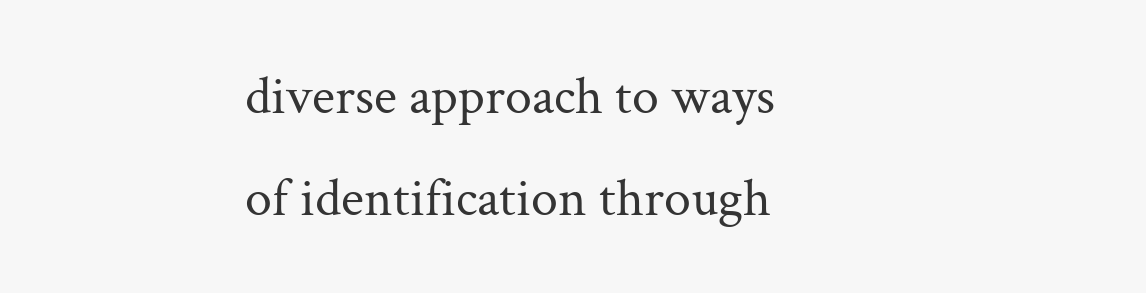diverse approach to ways of identification through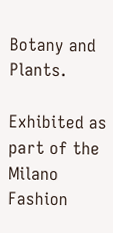Botany and Plants.

Exhibited as part of the Milano Fashion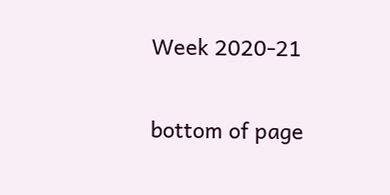Week 2020-21

bottom of page